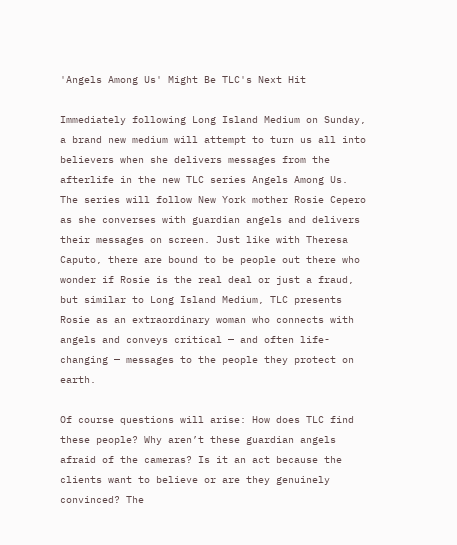'Angels Among Us' Might Be TLC's Next Hit

Immediately following Long Island Medium on Sunday, a brand new medium will attempt to turn us all into believers when she delivers messages from the afterlife in the new TLC series Angels Among Us. The series will follow New York mother Rosie Cepero as she converses with guardian angels and delivers their messages on screen. Just like with Theresa Caputo, there are bound to be people out there who wonder if Rosie is the real deal or just a fraud, but similar to Long Island Medium, TLC presents Rosie as an extraordinary woman who connects with angels and conveys critical — and often life-changing — messages to the people they protect on earth.

Of course questions will arise: How does TLC find these people? Why aren’t these guardian angels afraid of the cameras? Is it an act because the clients want to believe or are they genuinely convinced? The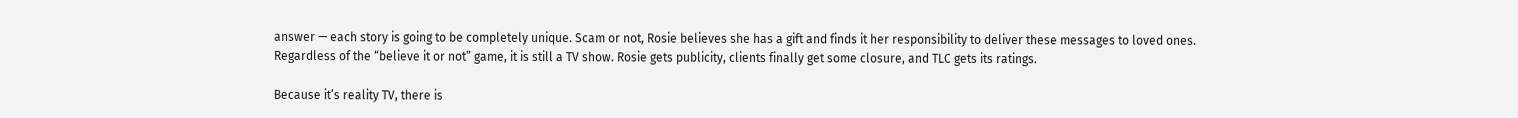answer — each story is going to be completely unique. Scam or not, Rosie believes she has a gift and finds it her responsibility to deliver these messages to loved ones. Regardless of the “believe it or not” game, it is still a TV show. Rosie gets publicity, clients finally get some closure, and TLC gets its ratings.

Because it’s reality TV, there is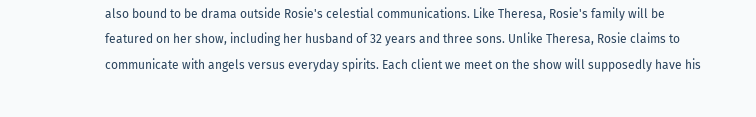also bound to be drama outside Rosie's celestial communications. Like Theresa, Rosie's family will be featured on her show, including her husband of 32 years and three sons. Unlike Theresa, Rosie claims to communicate with angels versus everyday spirits. Each client we meet on the show will supposedly have his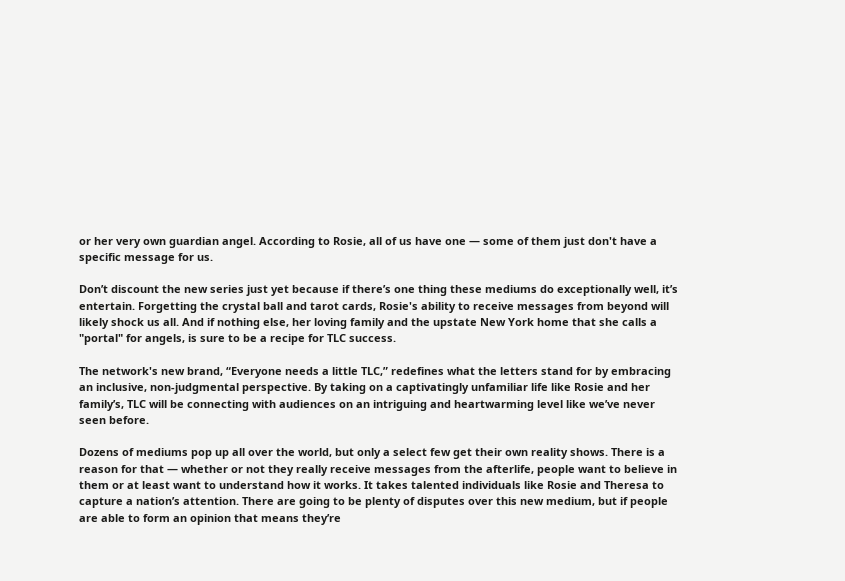or her very own guardian angel. According to Rosie, all of us have one — some of them just don't have a specific message for us.

Don’t discount the new series just yet because if there’s one thing these mediums do exceptionally well, it’s entertain. Forgetting the crystal ball and tarot cards, Rosie's ability to receive messages from beyond will likely shock us all. And if nothing else, her loving family and the upstate New York home that she calls a "portal" for angels, is sure to be a recipe for TLC success.

The network's new brand, “Everyone needs a little TLC,” redefines what the letters stand for by embracing an inclusive, non-judgmental perspective. By taking on a captivatingly unfamiliar life like Rosie and her family’s, TLC will be connecting with audiences on an intriguing and heartwarming level like we’ve never seen before.

Dozens of mediums pop up all over the world, but only a select few get their own reality shows. There is a reason for that — whether or not they really receive messages from the afterlife, people want to believe in them or at least want to understand how it works. It takes talented individuals like Rosie and Theresa to capture a nation’s attention. There are going to be plenty of disputes over this new medium, but if people are able to form an opinion that means they’re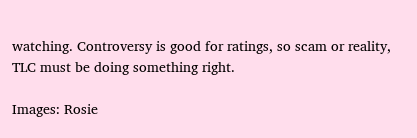watching. Controversy is good for ratings, so scam or reality, TLC must be doing something right.

Images: Rosie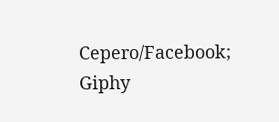Cepero/Facebook; Giphy